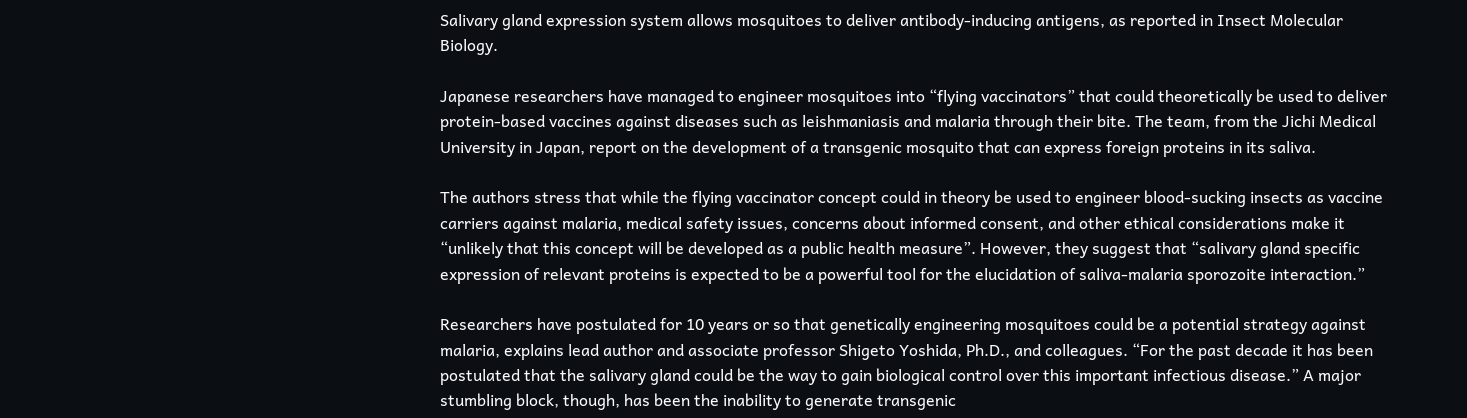Salivary gland expression system allows mosquitoes to deliver antibody-inducing antigens, as reported in Insect Molecular Biology.

Japanese researchers have managed to engineer mosquitoes into “flying vaccinators” that could theoretically be used to deliver protein-based vaccines against diseases such as leishmaniasis and malaria through their bite. The team, from the Jichi Medical University in Japan, report on the development of a transgenic mosquito that can express foreign proteins in its saliva.

The authors stress that while the flying vaccinator concept could in theory be used to engineer blood-sucking insects as vaccine carriers against malaria, medical safety issues, concerns about informed consent, and other ethical considerations make it “unlikely that this concept will be developed as a public health measure”. However, they suggest that “salivary gland specific expression of relevant proteins is expected to be a powerful tool for the elucidation of saliva-malaria sporozoite interaction.”

Researchers have postulated for 10 years or so that genetically engineering mosquitoes could be a potential strategy against malaria, explains lead author and associate professor Shigeto Yoshida, Ph.D., and colleagues. “For the past decade it has been postulated that the salivary gland could be the way to gain biological control over this important infectious disease.” A major stumbling block, though, has been the inability to generate transgenic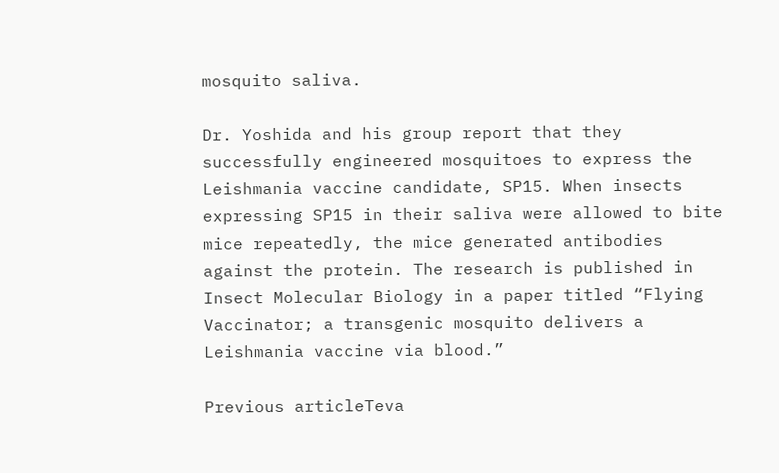mosquito saliva.

Dr. Yoshida and his group report that they successfully engineered mosquitoes to express the Leishmania vaccine candidate, SP15. When insects expressing SP15 in their saliva were allowed to bite mice repeatedly, the mice generated antibodies against the protein. The research is published in Insect Molecular Biology in a paper titled “Flying Vaccinator; a transgenic mosquito delivers a Leishmania vaccine via blood.”

Previous articleTeva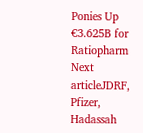Ponies Up €3.625B for Ratiopharm
Next articleJDRF, Pfizer, Hadassah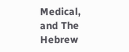Medical, and The Hebrew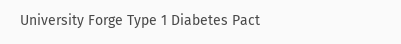University Forge Type 1 Diabetes Pact